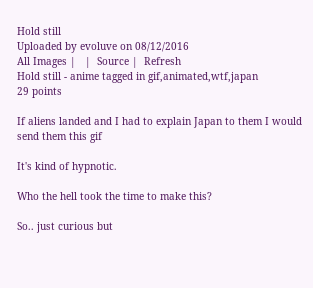Hold still
Uploaded by evoluve on 08/12/2016
All Images |   |  Source |  Refresh
Hold still - anime tagged in gif,animated,wtf,japan
29 points

If aliens landed and I had to explain Japan to them I would send them this gif

It's kind of hypnotic.

Who the hell took the time to make this?

So.. just curious but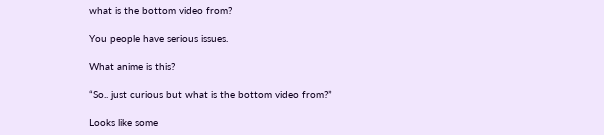what is the bottom video from?

You people have serious issues.

What anime is this?

“So.. just curious but what is the bottom video from?”

Looks like some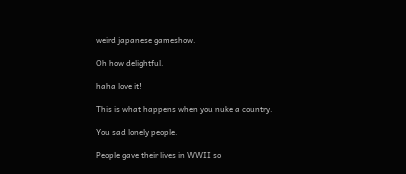weird japanese gameshow.

Oh how delightful.

haha love it!

This is what happens when you nuke a country.

You sad lonely people.

People gave their lives in WWII so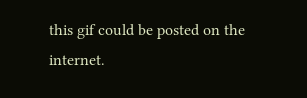this gif could be posted on the internet.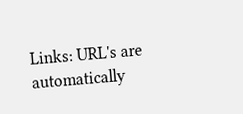Links: URL's are automatically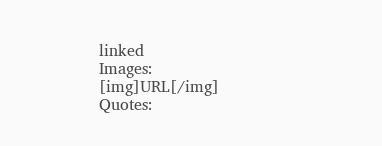linked
Images: [img]URL[/img]
Quotes: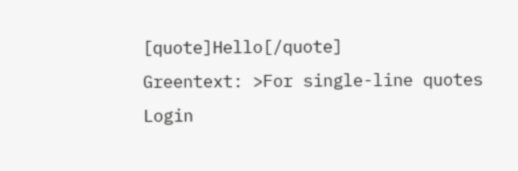[quote]Hello[/quote]
Greentext: >For single-line quotes
Login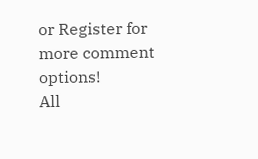or Register for more comment options!
All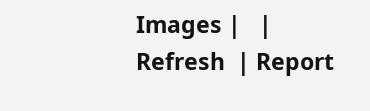Images |   |  Refresh  | Report